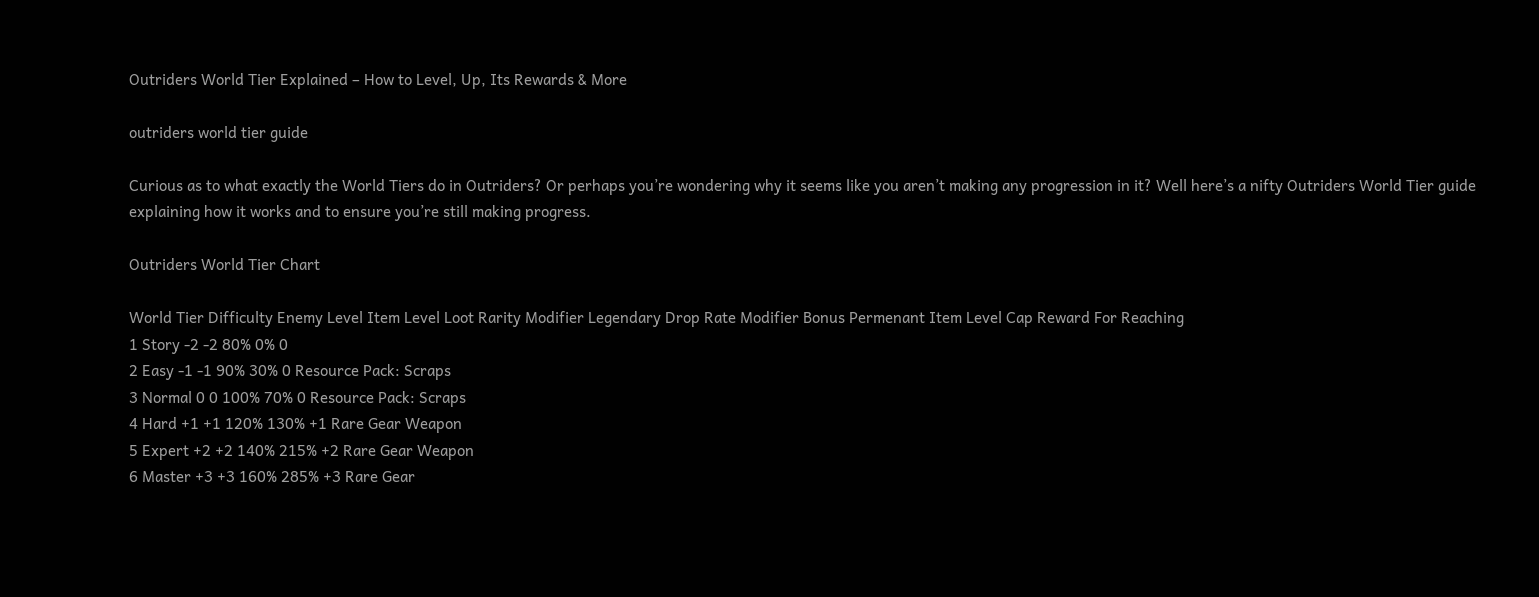Outriders World Tier Explained – How to Level, Up, Its Rewards & More

outriders world tier guide

Curious as to what exactly the World Tiers do in Outriders? Or perhaps you’re wondering why it seems like you aren’t making any progression in it? Well here’s a nifty Outriders World Tier guide explaining how it works and to ensure you’re still making progress.

Outriders World Tier Chart

World Tier Difficulty Enemy Level Item Level Loot Rarity Modifier Legendary Drop Rate Modifier Bonus Permenant Item Level Cap Reward For Reaching
1 Story -2 -2 80% 0% 0
2 Easy -1 -1 90% 30% 0 Resource Pack: Scraps
3 Normal 0 0 100% 70% 0 Resource Pack: Scraps
4 Hard +1 +1 120% 130% +1 Rare Gear Weapon
5 Expert +2 +2 140% 215% +2 Rare Gear Weapon
6 Master +3 +3 160% 285% +3 Rare Gear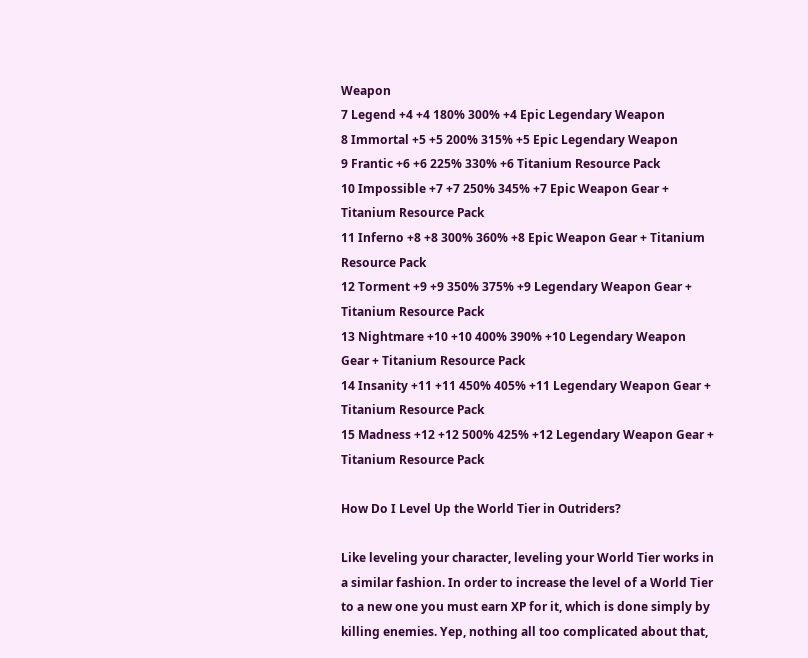Weapon
7 Legend +4 +4 180% 300% +4 Epic Legendary Weapon
8 Immortal +5 +5 200% 315% +5 Epic Legendary Weapon
9 Frantic +6 +6 225% 330% +6 Titanium Resource Pack
10 Impossible +7 +7 250% 345% +7 Epic Weapon Gear + Titanium Resource Pack
11 Inferno +8 +8 300% 360% +8 Epic Weapon Gear + Titanium Resource Pack
12 Torment +9 +9 350% 375% +9 Legendary Weapon Gear + Titanium Resource Pack
13 Nightmare +10 +10 400% 390% +10 Legendary Weapon Gear + Titanium Resource Pack
14 Insanity +11 +11 450% 405% +11 Legendary Weapon Gear + Titanium Resource Pack
15 Madness +12 +12 500% 425% +12 Legendary Weapon Gear + Titanium Resource Pack

How Do I Level Up the World Tier in Outriders?

Like leveling your character, leveling your World Tier works in a similar fashion. In order to increase the level of a World Tier to a new one you must earn XP for it, which is done simply by killing enemies. Yep, nothing all too complicated about that,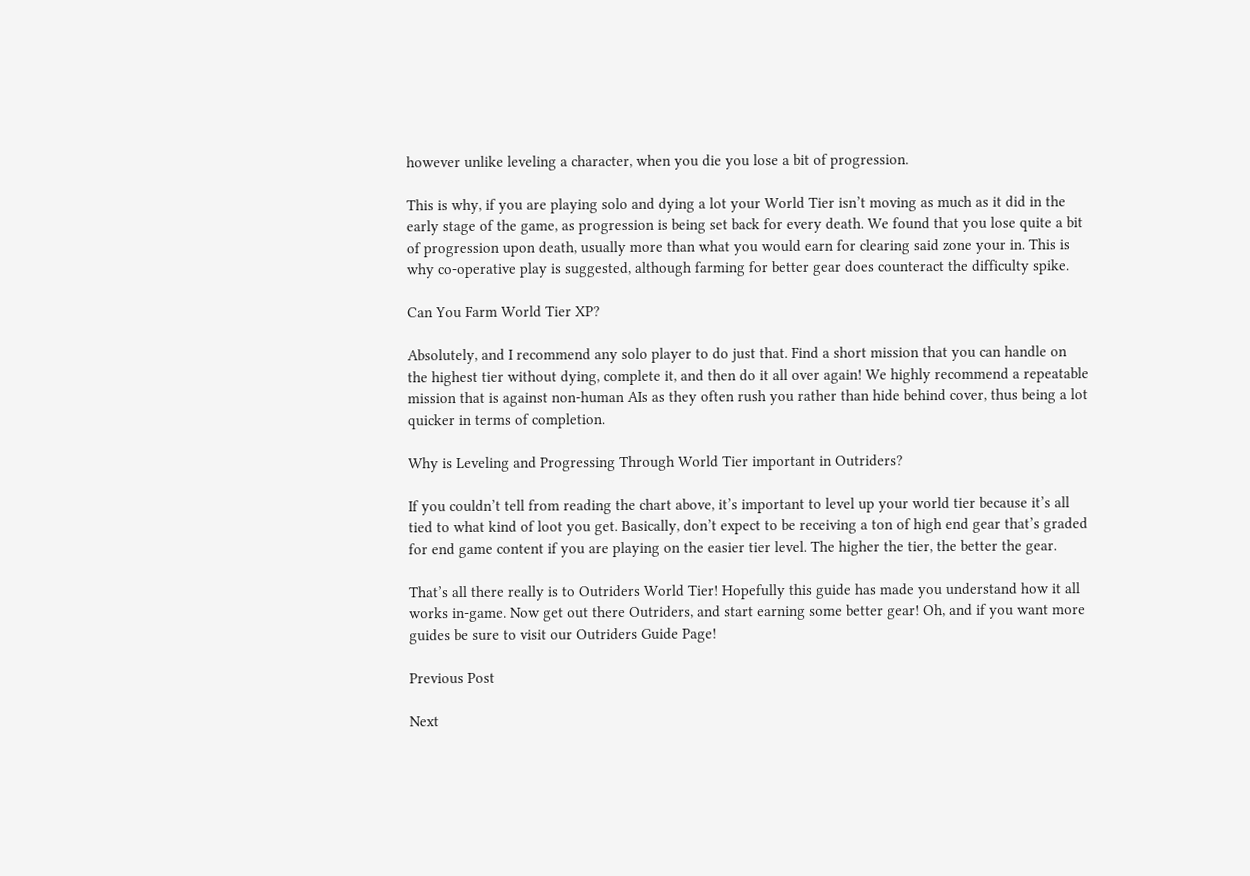however unlike leveling a character, when you die you lose a bit of progression.

This is why, if you are playing solo and dying a lot your World Tier isn’t moving as much as it did in the early stage of the game, as progression is being set back for every death. We found that you lose quite a bit of progression upon death, usually more than what you would earn for clearing said zone your in. This is why co-operative play is suggested, although farming for better gear does counteract the difficulty spike.

Can You Farm World Tier XP?

Absolutely, and I recommend any solo player to do just that. Find a short mission that you can handle on the highest tier without dying, complete it, and then do it all over again! We highly recommend a repeatable mission that is against non-human AIs as they often rush you rather than hide behind cover, thus being a lot quicker in terms of completion.

Why is Leveling and Progressing Through World Tier important in Outriders?

If you couldn’t tell from reading the chart above, it’s important to level up your world tier because it’s all tied to what kind of loot you get. Basically, don’t expect to be receiving a ton of high end gear that’s graded for end game content if you are playing on the easier tier level. The higher the tier, the better the gear.

That’s all there really is to Outriders World Tier! Hopefully this guide has made you understand how it all works in-game. Now get out there Outriders, and start earning some better gear! Oh, and if you want more guides be sure to visit our Outriders Guide Page!

Previous Post

Next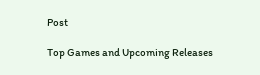Post

Top Games and Upcoming Releases